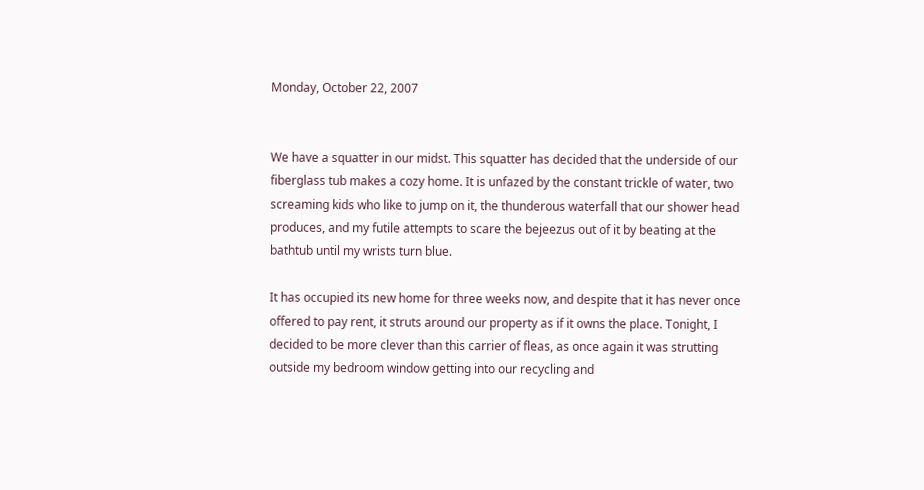Monday, October 22, 2007


We have a squatter in our midst. This squatter has decided that the underside of our fiberglass tub makes a cozy home. It is unfazed by the constant trickle of water, two screaming kids who like to jump on it, the thunderous waterfall that our shower head produces, and my futile attempts to scare the bejeezus out of it by beating at the bathtub until my wrists turn blue.

It has occupied its new home for three weeks now, and despite that it has never once offered to pay rent, it struts around our property as if it owns the place. Tonight, I decided to be more clever than this carrier of fleas, as once again it was strutting outside my bedroom window getting into our recycling and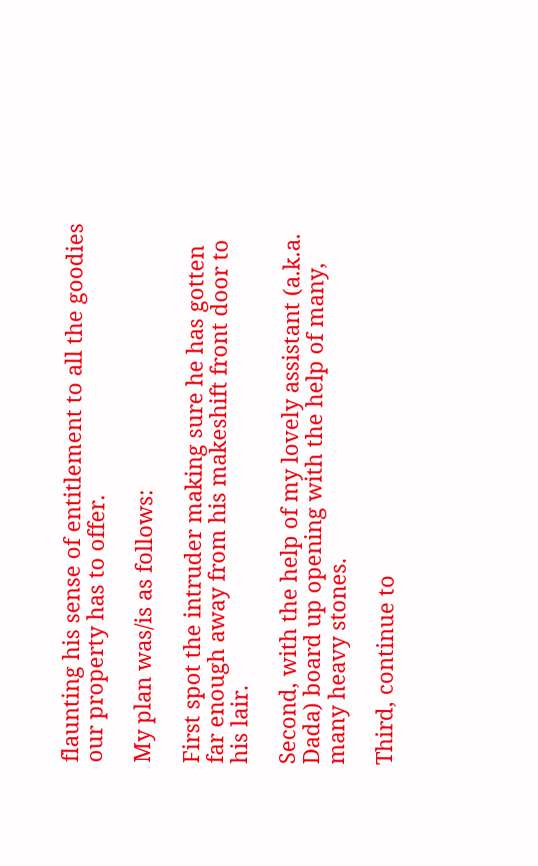flaunting his sense of entitlement to all the goodies our property has to offer.

My plan was/is as follows:

First spot the intruder making sure he has gotten far enough away from his makeshift front door to his lair.

Second, with the help of my lovely assistant (a.k.a. Dada) board up opening with the help of many, many heavy stones.

Third, continue to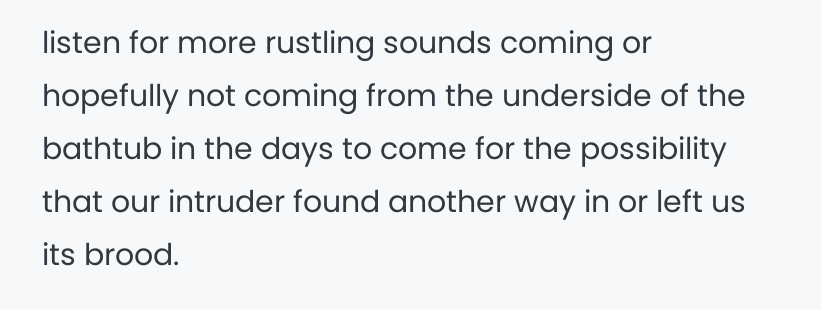listen for more rustling sounds coming or hopefully not coming from the underside of the bathtub in the days to come for the possibility that our intruder found another way in or left us its brood.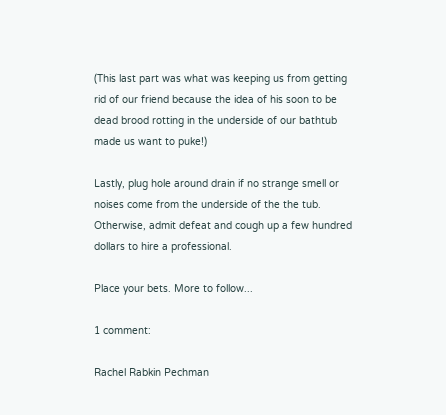(This last part was what was keeping us from getting rid of our friend because the idea of his soon to be dead brood rotting in the underside of our bathtub made us want to puke!)

Lastly, plug hole around drain if no strange smell or noises come from the underside of the the tub. Otherwise, admit defeat and cough up a few hundred dollars to hire a professional.

Place your bets. More to follow...

1 comment:

Rachel Rabkin Pechman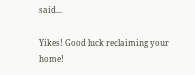said...

Yikes! Good luck reclaiming your home!